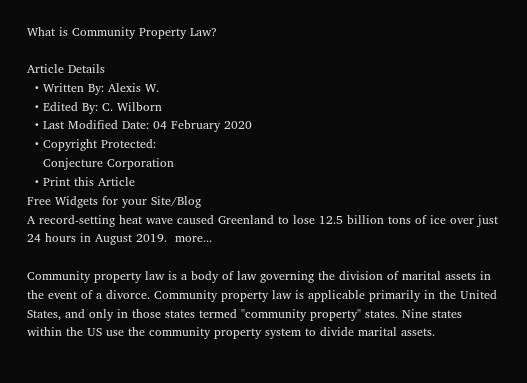What is Community Property Law?

Article Details
  • Written By: Alexis W.
  • Edited By: C. Wilborn
  • Last Modified Date: 04 February 2020
  • Copyright Protected:
    Conjecture Corporation
  • Print this Article
Free Widgets for your Site/Blog
A record-setting heat wave caused Greenland to lose 12.5 billion tons of ice over just 24 hours in August 2019.  more...

Community property law is a body of law governing the division of marital assets in the event of a divorce. Community property law is applicable primarily in the United States, and only in those states termed "community property" states. Nine states within the US use the community property system to divide marital assets.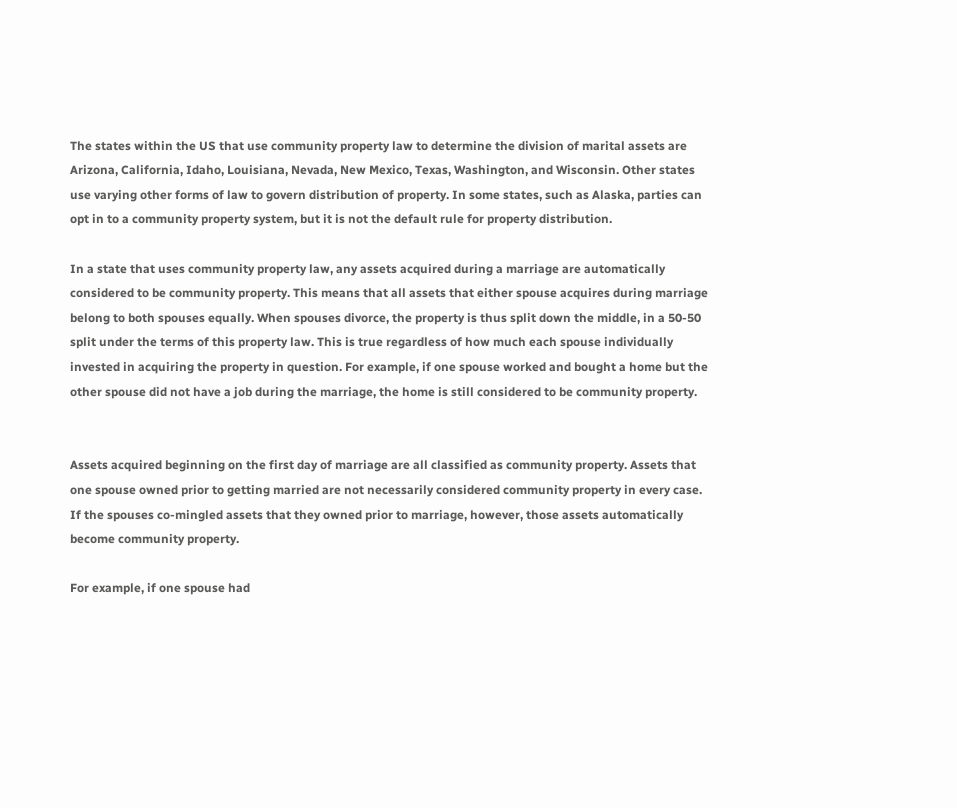The states within the US that use community property law to determine the division of marital assets are Arizona, California, Idaho, Louisiana, Nevada, New Mexico, Texas, Washington, and Wisconsin. Other states use varying other forms of law to govern distribution of property. In some states, such as Alaska, parties can opt in to a community property system, but it is not the default rule for property distribution.

In a state that uses community property law, any assets acquired during a marriage are automatically considered to be community property. This means that all assets that either spouse acquires during marriage belong to both spouses equally. When spouses divorce, the property is thus split down the middle, in a 50-50 split under the terms of this property law. This is true regardless of how much each spouse individually invested in acquiring the property in question. For example, if one spouse worked and bought a home but the other spouse did not have a job during the marriage, the home is still considered to be community property.


Assets acquired beginning on the first day of marriage are all classified as community property. Assets that one spouse owned prior to getting married are not necessarily considered community property in every case. If the spouses co-mingled assets that they owned prior to marriage, however, those assets automatically become community property.

For example, if one spouse had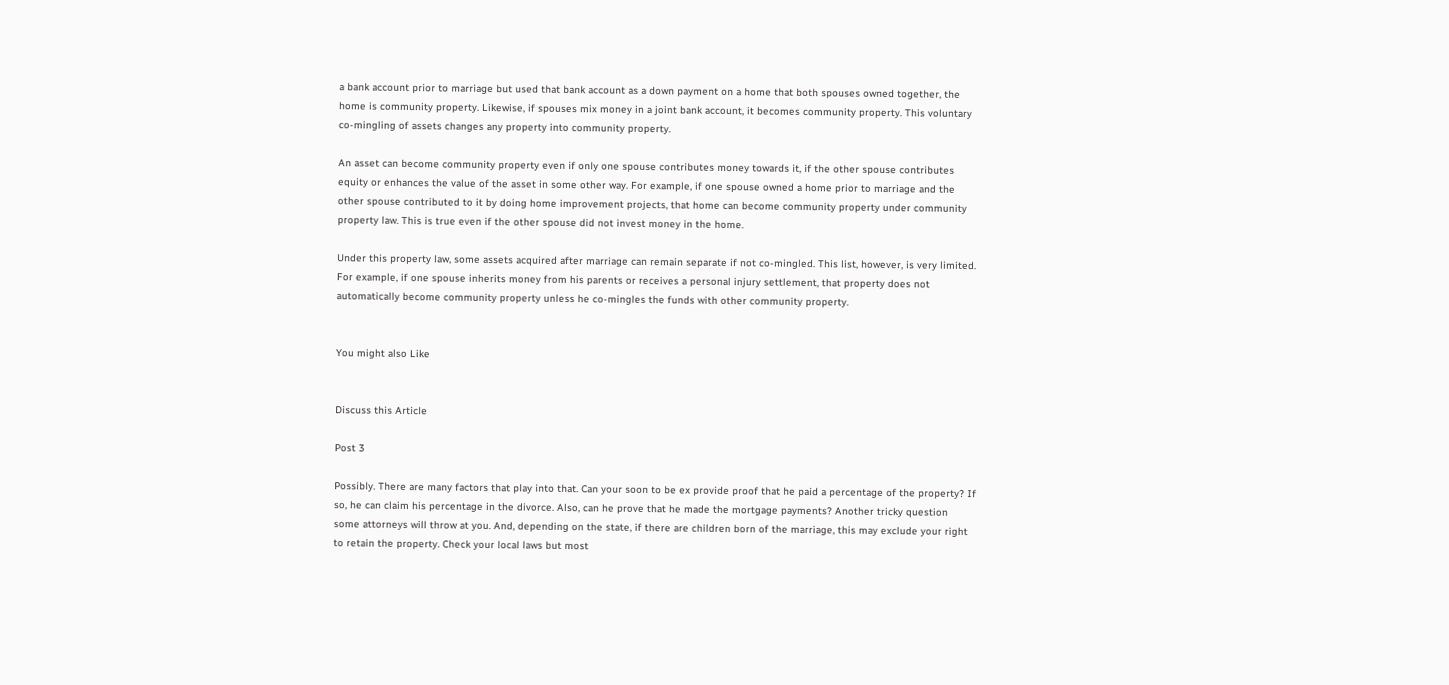a bank account prior to marriage but used that bank account as a down payment on a home that both spouses owned together, the home is community property. Likewise, if spouses mix money in a joint bank account, it becomes community property. This voluntary co-mingling of assets changes any property into community property.

An asset can become community property even if only one spouse contributes money towards it, if the other spouse contributes equity or enhances the value of the asset in some other way. For example, if one spouse owned a home prior to marriage and the other spouse contributed to it by doing home improvement projects, that home can become community property under community property law. This is true even if the other spouse did not invest money in the home.

Under this property law, some assets acquired after marriage can remain separate if not co-mingled. This list, however, is very limited. For example, if one spouse inherits money from his parents or receives a personal injury settlement, that property does not automatically become community property unless he co-mingles the funds with other community property.


You might also Like


Discuss this Article

Post 3

Possibly. There are many factors that play into that. Can your soon to be ex provide proof that he paid a percentage of the property? If so, he can claim his percentage in the divorce. Also, can he prove that he made the mortgage payments? Another tricky question some attorneys will throw at you. And, depending on the state, if there are children born of the marriage, this may exclude your right to retain the property. Check your local laws but most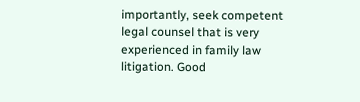importantly, seek competent legal counsel that is very experienced in family law litigation. Good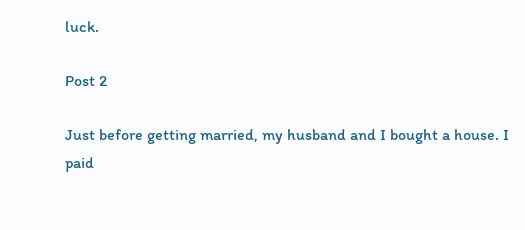luck.

Post 2

Just before getting married, my husband and I bought a house. I paid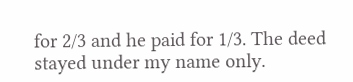for 2/3 and he paid for 1/3. The deed stayed under my name only.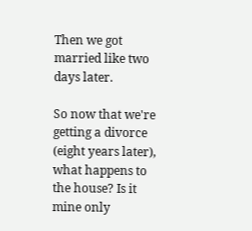Then we got married like two days later.

So now that we're getting a divorce (eight years later), what happens to the house? Is it mine only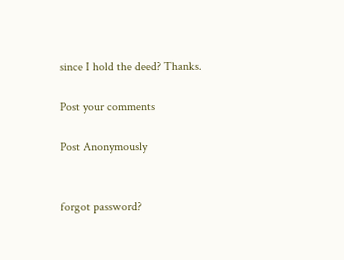since I hold the deed? Thanks.

Post your comments

Post Anonymously


forgot password?